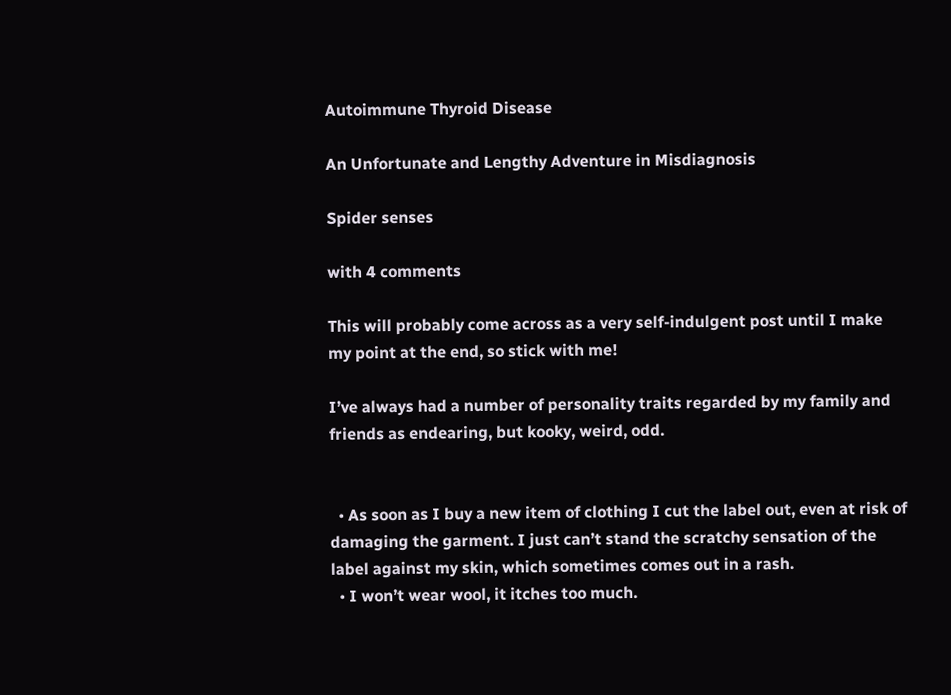Autoimmune Thyroid Disease

An Unfortunate and Lengthy Adventure in Misdiagnosis

Spider senses

with 4 comments

This will probably come across as a very self-indulgent post until I make my point at the end, so stick with me!

I’ve always had a number of personality traits regarded by my family and friends as endearing, but kooky, weird, odd.


  • As soon as I buy a new item of clothing I cut the label out, even at risk of damaging the garment. I just can’t stand the scratchy sensation of the label against my skin, which sometimes comes out in a rash.
  • I won’t wear wool, it itches too much.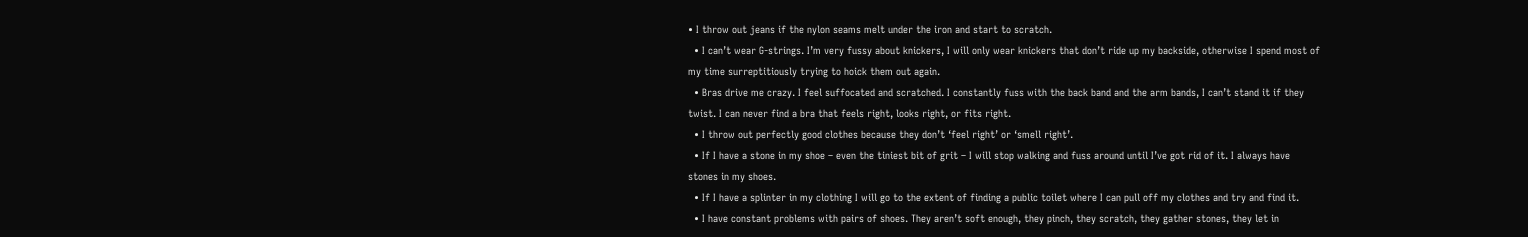• I throw out jeans if the nylon seams melt under the iron and start to scratch.
  • I can’t wear G-strings. I’m very fussy about knickers, I will only wear knickers that don’t ride up my backside, otherwise I spend most of my time surreptitiously trying to hoick them out again.
  • Bras drive me crazy. I feel suffocated and scratched. I constantly fuss with the back band and the arm bands, I can’t stand it if they twist. I can never find a bra that feels right, looks right, or fits right.
  • I throw out perfectly good clothes because they don’t ‘feel right’ or ‘smell right’.
  • If I have a stone in my shoe – even the tiniest bit of grit – I will stop walking and fuss around until I’ve got rid of it. I always have stones in my shoes.
  • If I have a splinter in my clothing I will go to the extent of finding a public toilet where I can pull off my clothes and try and find it.
  • I have constant problems with pairs of shoes. They aren’t soft enough, they pinch, they scratch, they gather stones, they let in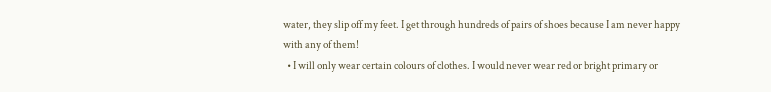water, they slip off my feet. I get through hundreds of pairs of shoes because I am never happy with any of them!
  • I will only wear certain colours of clothes. I would never wear red or bright primary or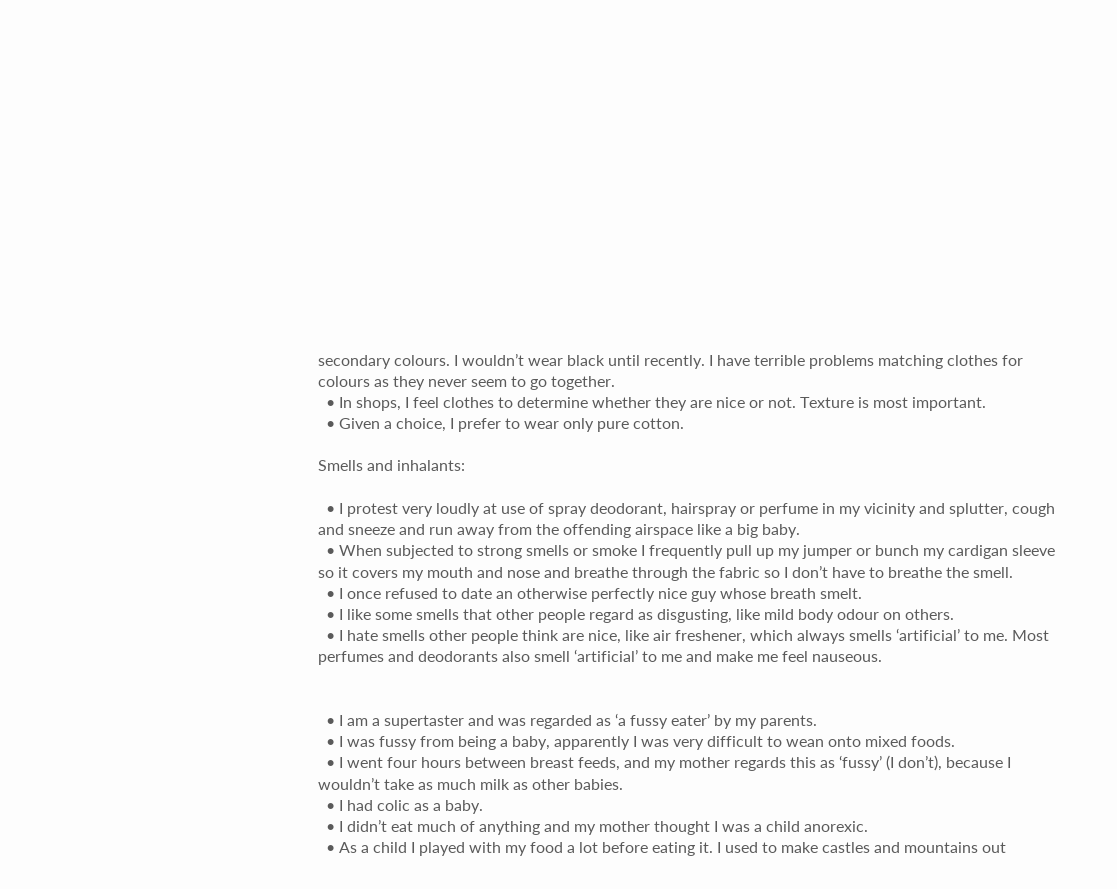secondary colours. I wouldn’t wear black until recently. I have terrible problems matching clothes for colours as they never seem to go together.
  • In shops, I feel clothes to determine whether they are nice or not. Texture is most important.
  • Given a choice, I prefer to wear only pure cotton.

Smells and inhalants:

  • I protest very loudly at use of spray deodorant, hairspray or perfume in my vicinity and splutter, cough and sneeze and run away from the offending airspace like a big baby.
  • When subjected to strong smells or smoke I frequently pull up my jumper or bunch my cardigan sleeve so it covers my mouth and nose and breathe through the fabric so I don’t have to breathe the smell.
  • I once refused to date an otherwise perfectly nice guy whose breath smelt.
  • I like some smells that other people regard as disgusting, like mild body odour on others.
  • I hate smells other people think are nice, like air freshener, which always smells ‘artificial’ to me. Most perfumes and deodorants also smell ‘artificial’ to me and make me feel nauseous.


  • I am a supertaster and was regarded as ‘a fussy eater’ by my parents.
  • I was fussy from being a baby, apparently I was very difficult to wean onto mixed foods.
  • I went four hours between breast feeds, and my mother regards this as ‘fussy’ (I don’t), because I wouldn’t take as much milk as other babies.
  • I had colic as a baby.
  • I didn’t eat much of anything and my mother thought I was a child anorexic.
  • As a child I played with my food a lot before eating it. I used to make castles and mountains out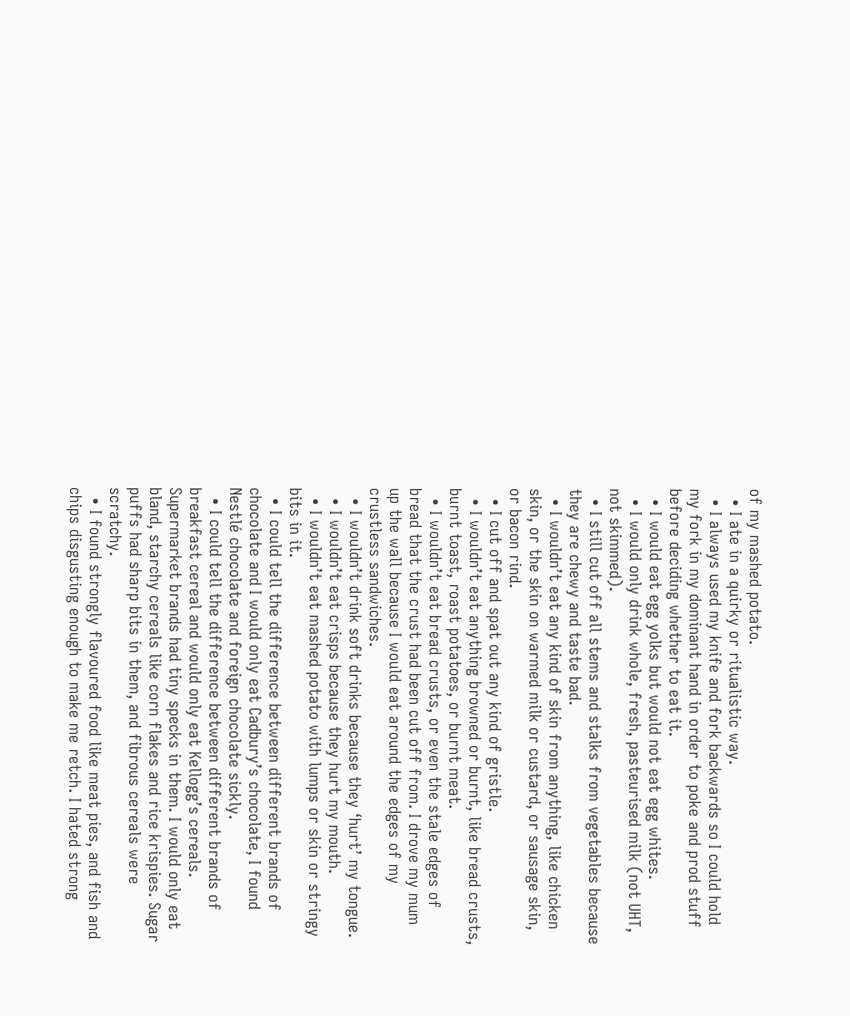of my mashed potato.
  • I ate in a quirky or ritualistic way.
  • I always used my knife and fork backwards so I could hold my fork in my dominant hand in order to poke and prod stuff before deciding whether to eat it.
  • I would eat egg yolks but would not eat egg whites.
  • I would only drink whole, fresh, pasteurised milk (not UHT, not skimmed).
  • I still cut off all stems and stalks from vegetables because they are chewy and taste bad.
  • I wouldn’t eat any kind of skin from anything, like chicken skin, or the skin on warmed milk or custard, or sausage skin, or bacon rind.
  • I cut off and spat out any kind of gristle.
  • I wouldn’t eat anything browned or burnt, like bread crusts, burnt toast, roast potatoes, or burnt meat.
  • I wouldn’t eat bread crusts, or even the stale edges of bread that the crust had been cut off from. I drove my mum up the wall because I would eat around the edges of my crustless sandwiches.
  • I wouldn’t drink soft drinks because they ‘hurt’ my tongue.
  • I wouldn’t eat crisps because they hurt my mouth.
  • I wouldn’t eat mashed potato with lumps or skin or stringy bits in it.
  • I could tell the difference between different brands of chocolate and I would only eat Cadbury’s chocolate, I found Nestlé chocolate and foreign chocolate sickly.
  • I could tell the difference between different brands of breakfast cereal and would only eat Kellogg’s cereals. Supermarket brands had tiny specks in them. I would only eat bland, starchy cereals like corn flakes and rice krispies. Sugar puffs had sharp bits in them, and fibrous cereals were scratchy.
  • I found strongly flavoured food like meat pies, and fish and chips disgusting enough to make me retch. I hated strong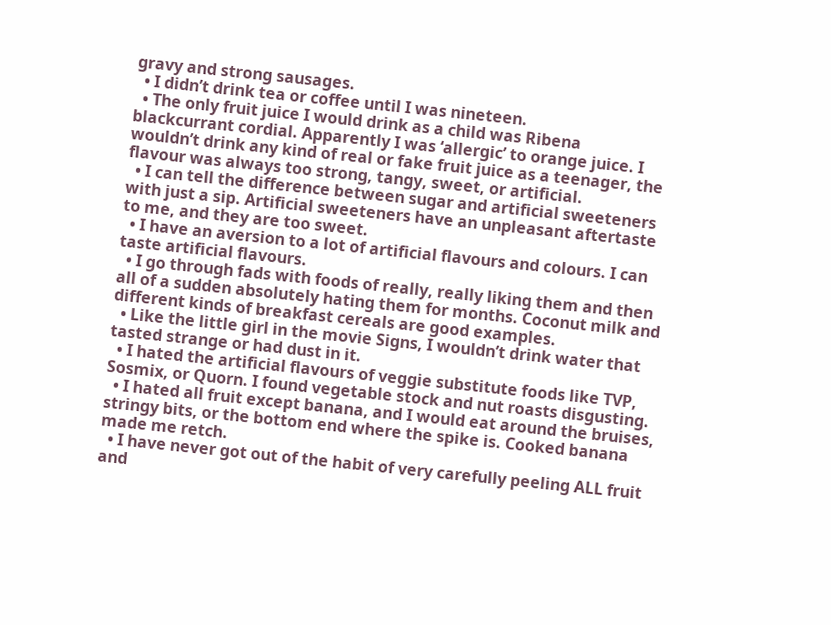gravy and strong sausages.
  • I didn’t drink tea or coffee until I was nineteen.
  • The only fruit juice I would drink as a child was Ribena blackcurrant cordial. Apparently I was ‘allergic’ to orange juice. I wouldn’t drink any kind of real or fake fruit juice as a teenager, the flavour was always too strong, tangy, sweet, or artificial.
  • I can tell the difference between sugar and artificial sweeteners with just a sip. Artificial sweeteners have an unpleasant aftertaste to me, and they are too sweet.
  • I have an aversion to a lot of artificial flavours and colours. I can taste artificial flavours.
  • I go through fads with foods of really, really liking them and then all of a sudden absolutely hating them for months. Coconut milk and different kinds of breakfast cereals are good examples.
  • Like the little girl in the movie Signs, I wouldn’t drink water that tasted strange or had dust in it.
  • I hated the artificial flavours of veggie substitute foods like TVP, Sosmix, or Quorn. I found vegetable stock and nut roasts disgusting.
  • I hated all fruit except banana, and I would eat around the bruises, stringy bits, or the bottom end where the spike is. Cooked banana made me retch.
  • I have never got out of the habit of very carefully peeling ALL fruit and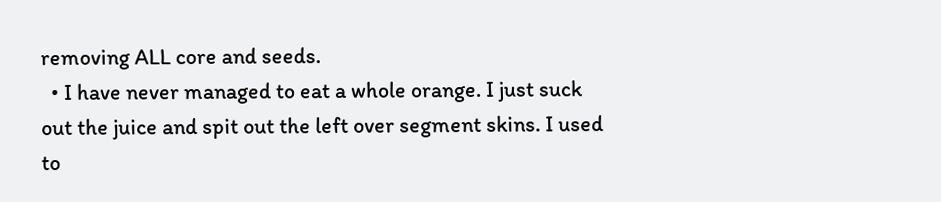removing ALL core and seeds.
  • I have never managed to eat a whole orange. I just suck out the juice and spit out the left over segment skins. I used to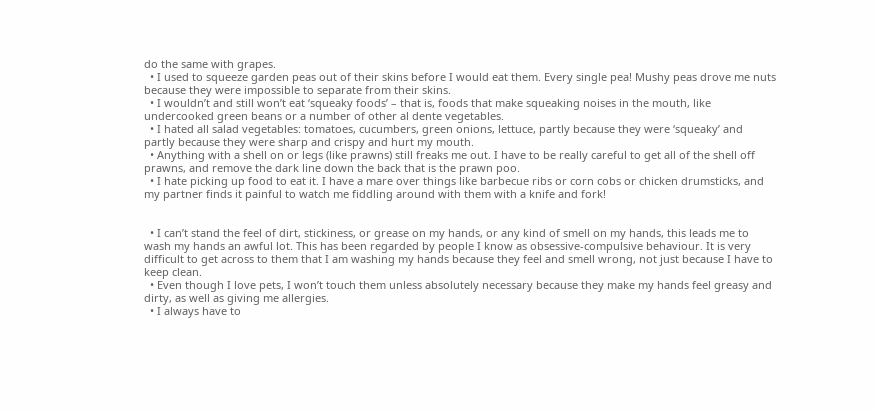do the same with grapes.
  • I used to squeeze garden peas out of their skins before I would eat them. Every single pea! Mushy peas drove me nuts because they were impossible to separate from their skins.
  • I wouldn’t and still won’t eat ‘squeaky foods’ – that is, foods that make squeaking noises in the mouth, like undercooked green beans or a number of other al dente vegetables.
  • I hated all salad vegetables: tomatoes, cucumbers, green onions, lettuce, partly because they were ‘squeaky’ and partly because they were sharp and crispy and hurt my mouth.
  • Anything with a shell on or legs (like prawns) still freaks me out. I have to be really careful to get all of the shell off prawns, and remove the dark line down the back that is the prawn poo.
  • I hate picking up food to eat it. I have a mare over things like barbecue ribs or corn cobs or chicken drumsticks, and my partner finds it painful to watch me fiddling around with them with a knife and fork!


  • I can’t stand the feel of dirt, stickiness, or grease on my hands, or any kind of smell on my hands, this leads me to wash my hands an awful lot. This has been regarded by people I know as obsessive-compulsive behaviour. It is very difficult to get across to them that I am washing my hands because they feel and smell wrong, not just because I have to keep clean.
  • Even though I love pets, I won’t touch them unless absolutely necessary because they make my hands feel greasy and dirty, as well as giving me allergies.
  • I always have to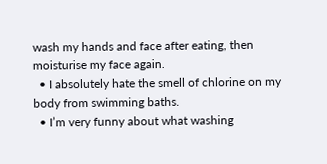wash my hands and face after eating, then moisturise my face again.
  • I absolutely hate the smell of chlorine on my body from swimming baths.
  • I’m very funny about what washing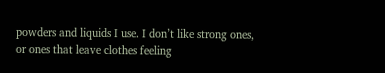powders and liquids I use. I don’t like strong ones, or ones that leave clothes feeling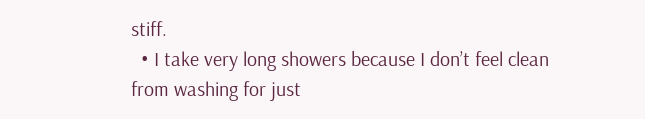stiff.
  • I take very long showers because I don’t feel clean from washing for just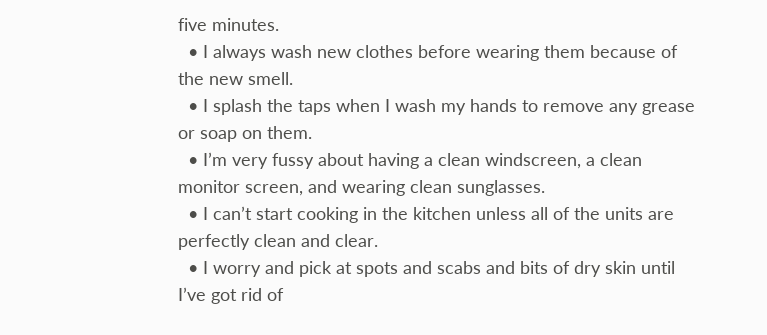five minutes.
  • I always wash new clothes before wearing them because of the new smell.
  • I splash the taps when I wash my hands to remove any grease or soap on them.
  • I’m very fussy about having a clean windscreen, a clean monitor screen, and wearing clean sunglasses.
  • I can’t start cooking in the kitchen unless all of the units are perfectly clean and clear.
  • I worry and pick at spots and scabs and bits of dry skin until I’ve got rid of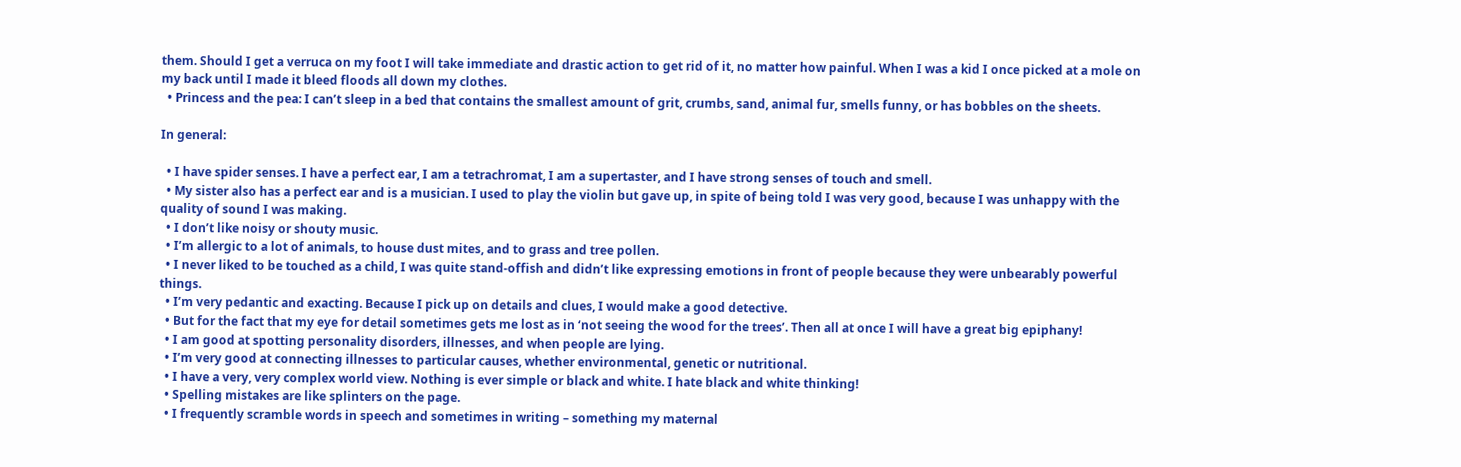them. Should I get a verruca on my foot I will take immediate and drastic action to get rid of it, no matter how painful. When I was a kid I once picked at a mole on my back until I made it bleed floods all down my clothes.
  • Princess and the pea: I can’t sleep in a bed that contains the smallest amount of grit, crumbs, sand, animal fur, smells funny, or has bobbles on the sheets.

In general:

  • I have spider senses. I have a perfect ear, I am a tetrachromat, I am a supertaster, and I have strong senses of touch and smell.
  • My sister also has a perfect ear and is a musician. I used to play the violin but gave up, in spite of being told I was very good, because I was unhappy with the quality of sound I was making.
  • I don’t like noisy or shouty music.
  • I’m allergic to a lot of animals, to house dust mites, and to grass and tree pollen.
  • I never liked to be touched as a child, I was quite stand-offish and didn’t like expressing emotions in front of people because they were unbearably powerful things.
  • I’m very pedantic and exacting. Because I pick up on details and clues, I would make a good detective.
  • But for the fact that my eye for detail sometimes gets me lost as in ‘not seeing the wood for the trees’. Then all at once I will have a great big epiphany!
  • I am good at spotting personality disorders, illnesses, and when people are lying.
  • I’m very good at connecting illnesses to particular causes, whether environmental, genetic or nutritional.
  • I have a very, very complex world view. Nothing is ever simple or black and white. I hate black and white thinking!
  • Spelling mistakes are like splinters on the page.
  • I frequently scramble words in speech and sometimes in writing – something my maternal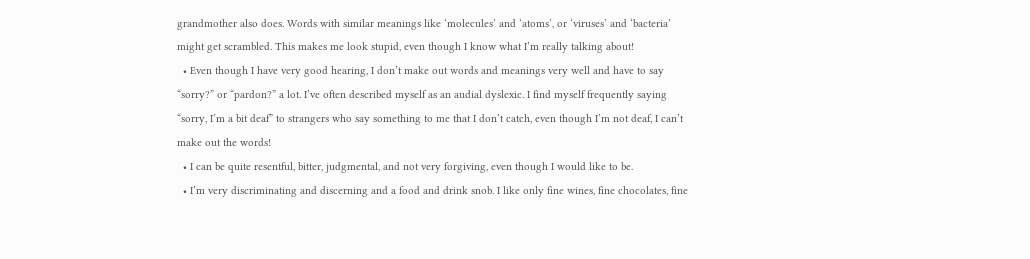grandmother also does. Words with similar meanings like ‘molecules’ and ‘atoms’, or ‘viruses’ and ‘bacteria’ might get scrambled. This makes me look stupid, even though I know what I’m really talking about!
  • Even though I have very good hearing, I don’t make out words and meanings very well and have to say “sorry?” or “pardon?” a lot. I’ve often described myself as an audial dyslexic. I find myself frequently saying “sorry, I’m a bit deaf” to strangers who say something to me that I don’t catch, even though I’m not deaf, I can’t make out the words!
  • I can be quite resentful, bitter, judgmental, and not very forgiving, even though I would like to be.
  • I’m very discriminating and discerning and a food and drink snob. I like only fine wines, fine chocolates, fine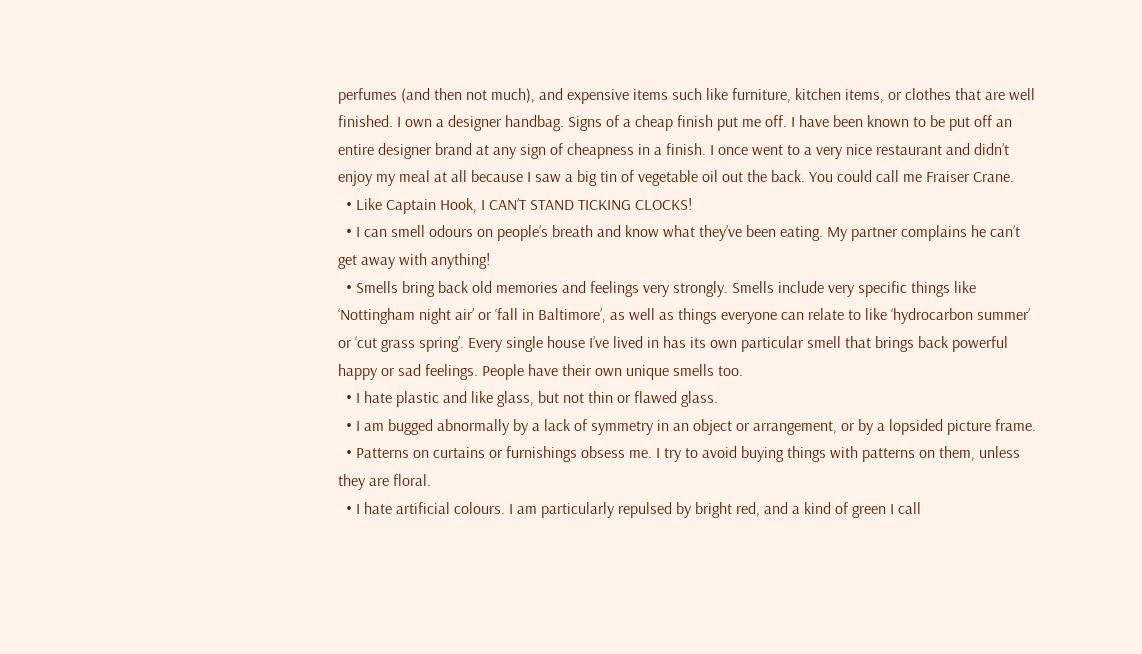perfumes (and then not much), and expensive items such like furniture, kitchen items, or clothes that are well finished. I own a designer handbag. Signs of a cheap finish put me off. I have been known to be put off an entire designer brand at any sign of cheapness in a finish. I once went to a very nice restaurant and didn’t enjoy my meal at all because I saw a big tin of vegetable oil out the back. You could call me Fraiser Crane.
  • Like Captain Hook, I CAN’T STAND TICKING CLOCKS!
  • I can smell odours on people’s breath and know what they’ve been eating. My partner complains he can’t get away with anything!
  • Smells bring back old memories and feelings very strongly. Smells include very specific things like ‘Nottingham night air’ or ‘fall in Baltimore’, as well as things everyone can relate to like ‘hydrocarbon summer’ or ‘cut grass spring’. Every single house I’ve lived in has its own particular smell that brings back powerful happy or sad feelings. People have their own unique smells too.
  • I hate plastic and like glass, but not thin or flawed glass.
  • I am bugged abnormally by a lack of symmetry in an object or arrangement, or by a lopsided picture frame.
  • Patterns on curtains or furnishings obsess me. I try to avoid buying things with patterns on them, unless they are floral.
  • I hate artificial colours. I am particularly repulsed by bright red, and a kind of green I call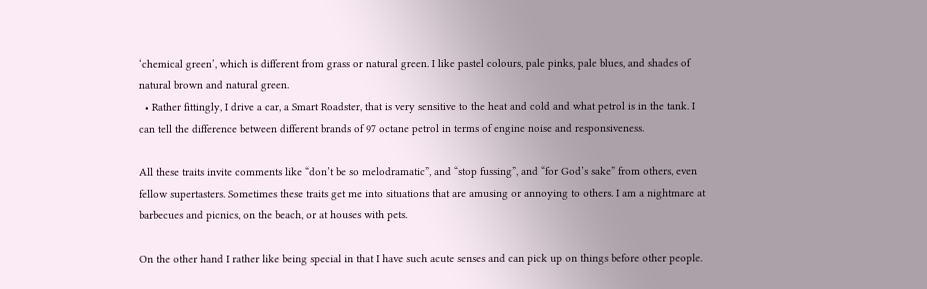‘chemical green’, which is different from grass or natural green. I like pastel colours, pale pinks, pale blues, and shades of natural brown and natural green.
  • Rather fittingly, I drive a car, a Smart Roadster, that is very sensitive to the heat and cold and what petrol is in the tank. I can tell the difference between different brands of 97 octane petrol in terms of engine noise and responsiveness.

All these traits invite comments like “don’t be so melodramatic”, and “stop fussing”, and “for God’s sake” from others, even fellow supertasters. Sometimes these traits get me into situations that are amusing or annoying to others. I am a nightmare at barbecues and picnics, on the beach, or at houses with pets.

On the other hand I rather like being special in that I have such acute senses and can pick up on things before other people.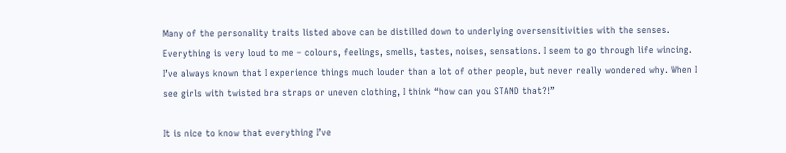Many of the personality traits listed above can be distilled down to underlying oversensitivities with the senses. Everything is very loud to me – colours, feelings, smells, tastes, noises, sensations. I seem to go through life wincing. I’ve always known that I experience things much louder than a lot of other people, but never really wondered why. When I see girls with twisted bra straps or uneven clothing, I think “how can you STAND that?!”

It is nice to know that everything I’ve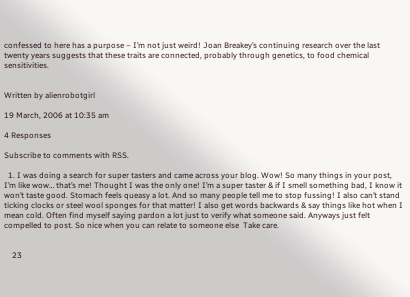confessed to here has a purpose – I’m not just weird! Joan Breakey’s continuing research over the last twenty years suggests that these traits are connected, probably through genetics, to food chemical sensitivities.


Written by alienrobotgirl

19 March, 2006 at 10:35 am

4 Responses

Subscribe to comments with RSS.

  1. I was doing a search for super tasters and came across your blog. Wow! So many things in your post, I’m like wow… that’s me! Thought I was the only one! I’m a super taster & if I smell something bad, I know it won’t taste good. Stomach feels queasy a lot. And so many people tell me to stop fussing! I also can’t stand ticking clocks or steel wool sponges for that matter! I also get words backwards & say things like hot when I mean cold. Often find myself saying pardon a lot just to verify what someone said. Anyways just felt compelled to post. So nice when you can relate to someone else  Take care.


    23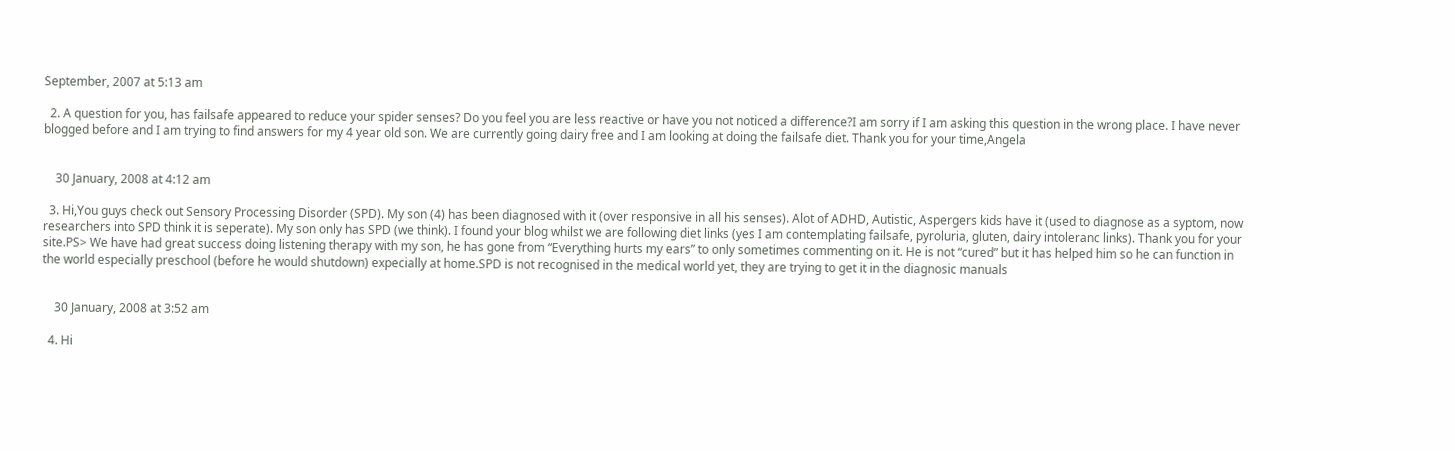September, 2007 at 5:13 am

  2. A question for you, has failsafe appeared to reduce your spider senses? Do you feel you are less reactive or have you not noticed a difference?I am sorry if I am asking this question in the wrong place. I have never blogged before and I am trying to find answers for my 4 year old son. We are currently going dairy free and I am looking at doing the failsafe diet. Thank you for your time,Angela


    30 January, 2008 at 4:12 am

  3. Hi,You guys check out Sensory Processing Disorder (SPD). My son (4) has been diagnosed with it (over responsive in all his senses). Alot of ADHD, Autistic, Aspergers kids have it (used to diagnose as a syptom, now researchers into SPD think it is seperate). My son only has SPD (we think). I found your blog whilst we are following diet links (yes I am contemplating failsafe, pyroluria, gluten, dairy intoleranc links). Thank you for your site.PS> We have had great success doing listening therapy with my son, he has gone from “Everything hurts my ears” to only sometimes commenting on it. He is not “cured” but it has helped him so he can function in the world especially preschool (before he would shutdown) expecially at home.SPD is not recognised in the medical world yet, they are trying to get it in the diagnosic manuals


    30 January, 2008 at 3:52 am

  4. Hi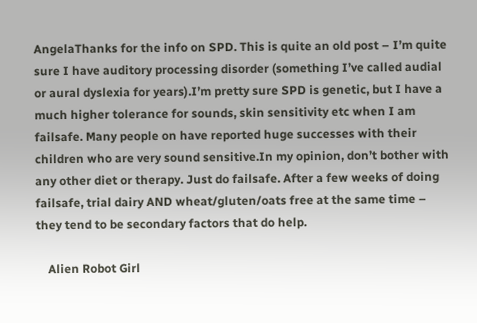AngelaThanks for the info on SPD. This is quite an old post – I’m quite sure I have auditory processing disorder (something I’ve called audial or aural dyslexia for years).I’m pretty sure SPD is genetic, but I have a much higher tolerance for sounds, skin sensitivity etc when I am failsafe. Many people on have reported huge successes with their children who are very sound sensitive.In my opinion, don’t bother with any other diet or therapy. Just do failsafe. After a few weeks of doing failsafe, trial dairy AND wheat/gluten/oats free at the same time – they tend to be secondary factors that do help.

    Alien Robot Girl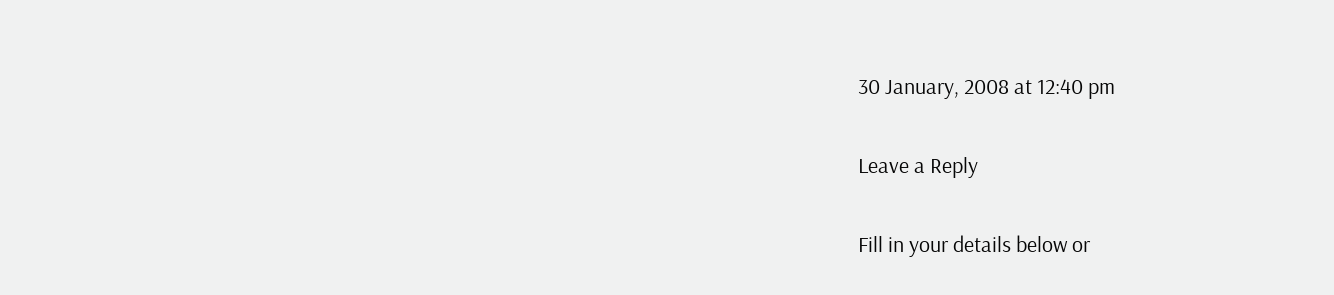30 January, 2008 at 12:40 pm

Leave a Reply

Fill in your details below or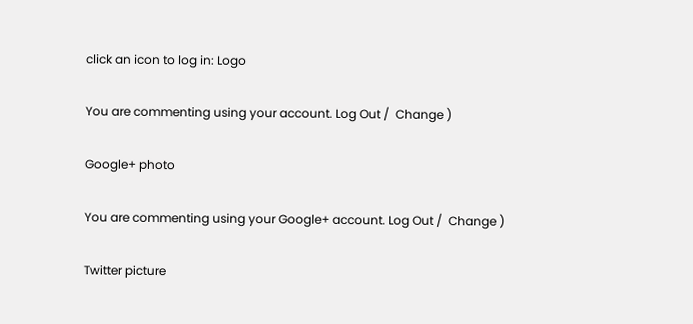click an icon to log in: Logo

You are commenting using your account. Log Out /  Change )

Google+ photo

You are commenting using your Google+ account. Log Out /  Change )

Twitter picture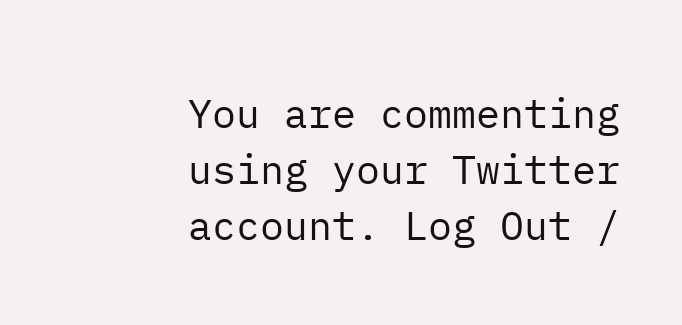You are commenting using your Twitter account. Log Out /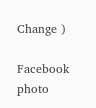Change )

Facebook photo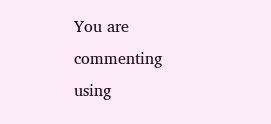You are commenting using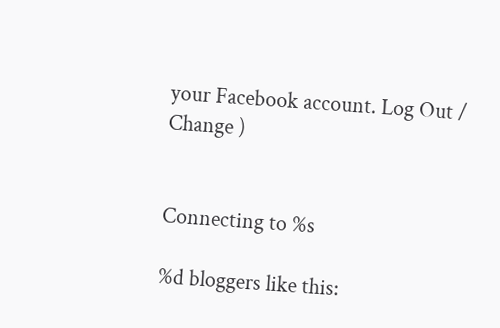your Facebook account. Log Out /  Change )


Connecting to %s

%d bloggers like this: